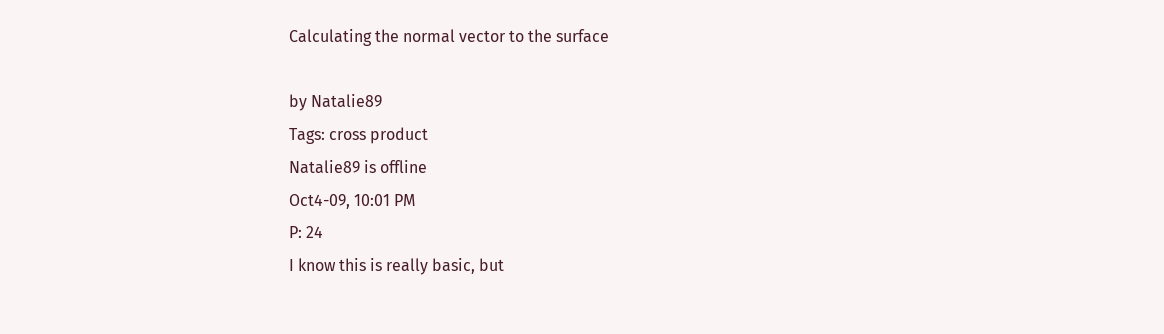Calculating the normal vector to the surface

by Natalie89
Tags: cross product
Natalie89 is offline
Oct4-09, 10:01 PM
P: 24
I know this is really basic, but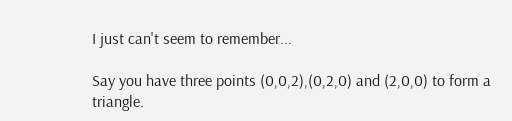I just can't seem to remember...

Say you have three points (0,0,2),(0,2,0) and (2,0,0) to form a triangle.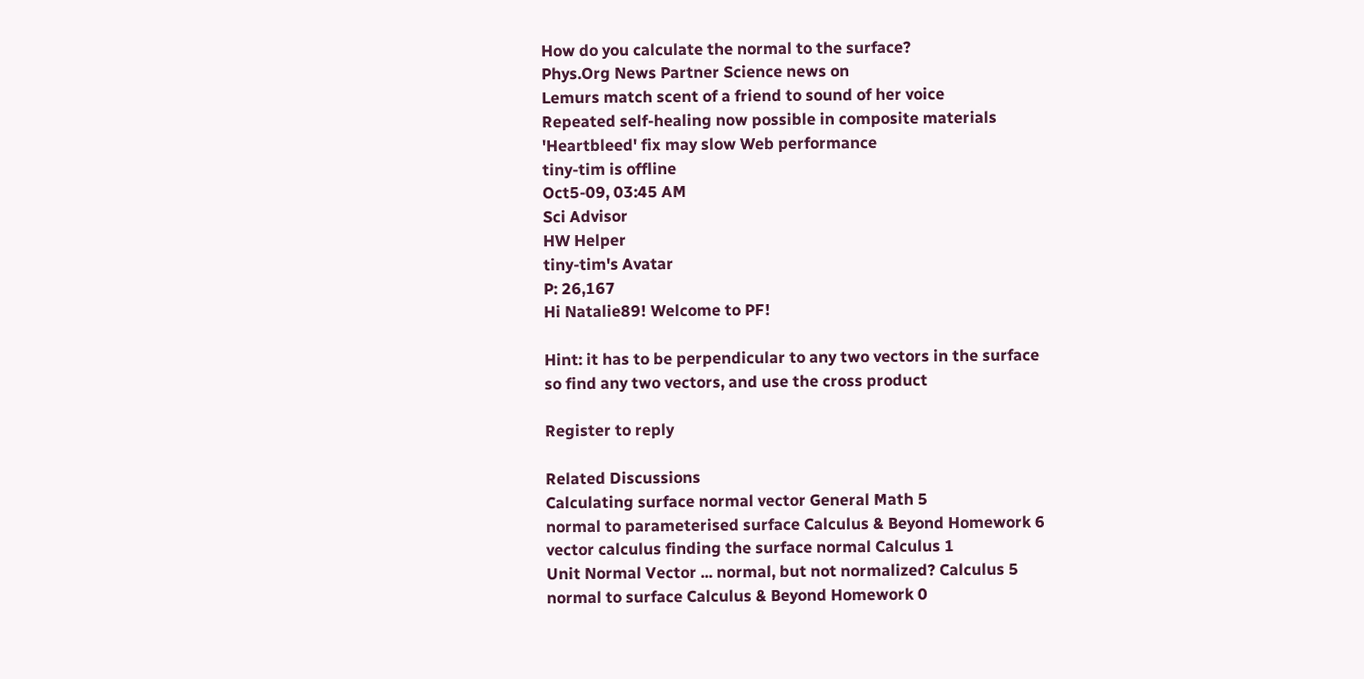How do you calculate the normal to the surface?
Phys.Org News Partner Science news on
Lemurs match scent of a friend to sound of her voice
Repeated self-healing now possible in composite materials
'Heartbleed' fix may slow Web performance
tiny-tim is offline
Oct5-09, 03:45 AM
Sci Advisor
HW Helper
tiny-tim's Avatar
P: 26,167
Hi Natalie89! Welcome to PF!

Hint: it has to be perpendicular to any two vectors in the surface
so find any two vectors, and use the cross product

Register to reply

Related Discussions
Calculating surface normal vector General Math 5
normal to parameterised surface Calculus & Beyond Homework 6
vector calculus finding the surface normal Calculus 1
Unit Normal Vector ... normal, but not normalized? Calculus 5
normal to surface Calculus & Beyond Homework 0